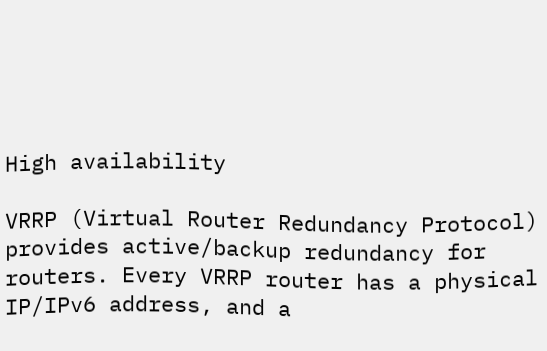High availability

VRRP (Virtual Router Redundancy Protocol) provides active/backup redundancy for routers. Every VRRP router has a physical IP/IPv6 address, and a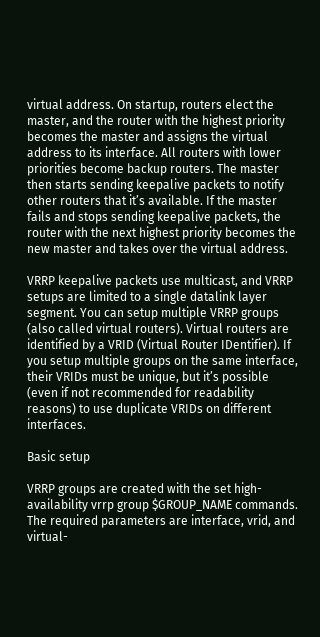virtual address. On startup, routers elect the master, and the router with the highest priority becomes the master and assigns the virtual address to its interface. All routers with lower priorities become backup routers. The master then starts sending keepalive packets to notify other routers that it’s available. If the master fails and stops sending keepalive packets, the router with the next highest priority becomes the new master and takes over the virtual address.

VRRP keepalive packets use multicast, and VRRP setups are limited to a single datalink layer segment. You can setup multiple VRRP groups (also called virtual routers). Virtual routers are identified by a VRID (Virtual Router IDentifier). If you setup multiple groups on the same interface, their VRIDs must be unique, but it’s possible (even if not recommended for readability reasons) to use duplicate VRIDs on different interfaces.

Basic setup

VRRP groups are created with the set high-availability vrrp group $GROUP_NAME commands. The required parameters are interface, vrid, and virtual-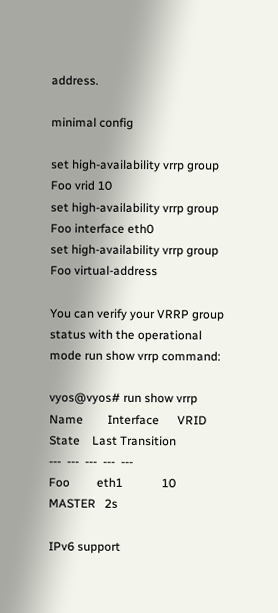address.

minimal config

set high-availability vrrp group Foo vrid 10
set high-availability vrrp group Foo interface eth0
set high-availability vrrp group Foo virtual-address

You can verify your VRRP group status with the operational mode run show vrrp command:

vyos@vyos# run show vrrp
Name        Interface      VRID  State    Last Transition
---  ---  ---  ---  ---
Foo         eth1             10  MASTER   2s

IPv6 support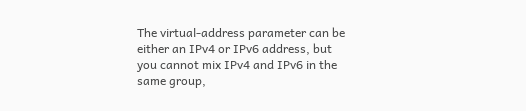The virtual-address parameter can be either an IPv4 or IPv6 address, but you cannot mix IPv4 and IPv6 in the same group,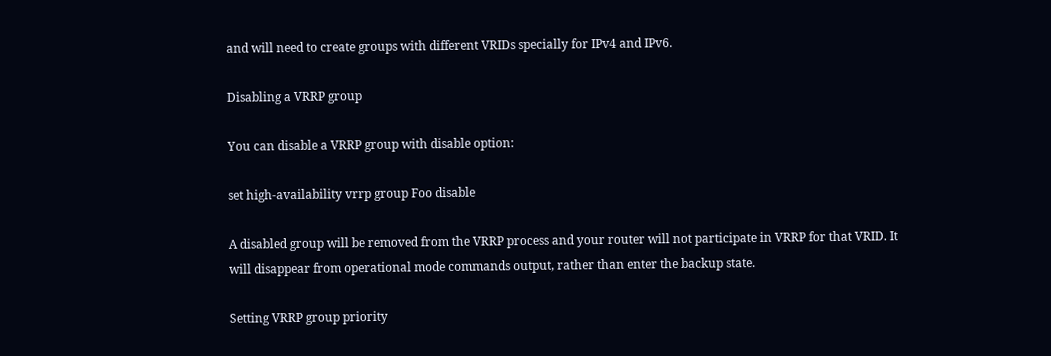and will need to create groups with different VRIDs specially for IPv4 and IPv6.

Disabling a VRRP group

You can disable a VRRP group with disable option:

set high-availability vrrp group Foo disable

A disabled group will be removed from the VRRP process and your router will not participate in VRRP for that VRID. It will disappear from operational mode commands output, rather than enter the backup state.

Setting VRRP group priority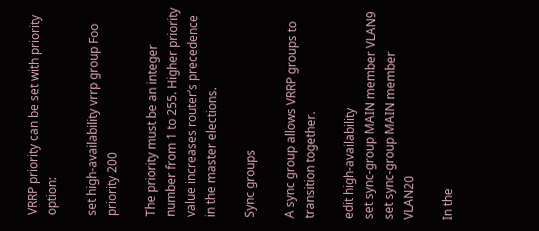VRRP priority can be set with priority option:

set high-availability vrrp group Foo priority 200

The priority must be an integer number from 1 to 255. Higher priority value increases router’s precedence in the master elections.

Sync groups

A sync group allows VRRP groups to transition together.

edit high-availability
set sync-group MAIN member VLAN9
set sync-group MAIN member VLAN20

In the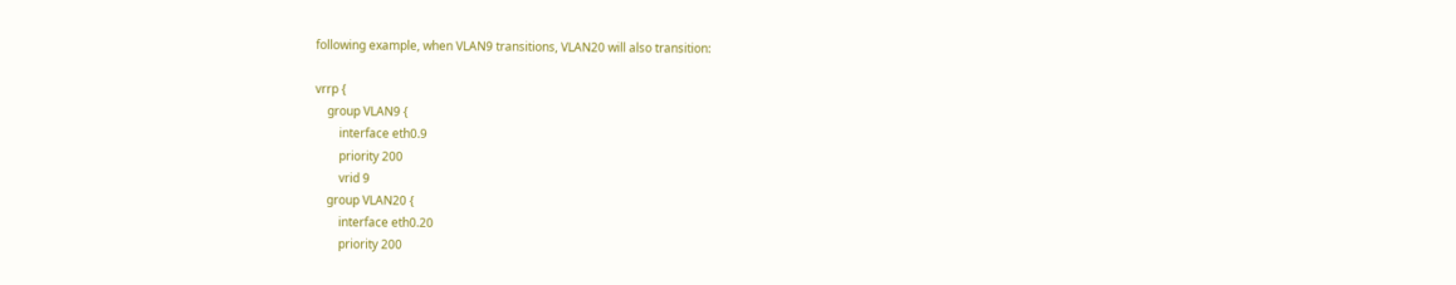following example, when VLAN9 transitions, VLAN20 will also transition:

vrrp {
    group VLAN9 {
        interface eth0.9
        priority 200
        vrid 9
    group VLAN20 {
        interface eth0.20
        priority 200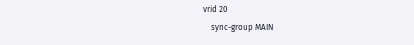vrid 20
    sync-group MAIN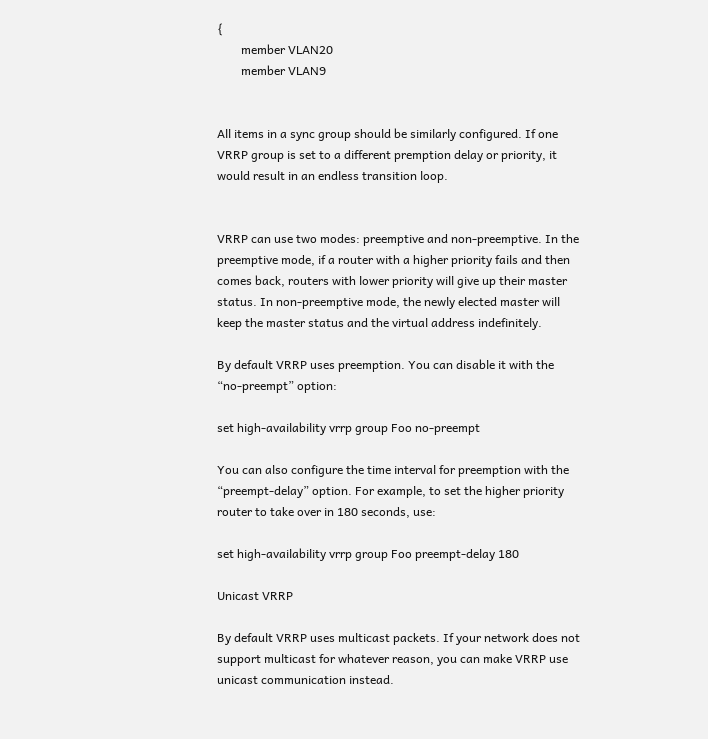{
        member VLAN20
        member VLAN9


All items in a sync group should be similarly configured. If one VRRP group is set to a different premption delay or priority, it would result in an endless transition loop.


VRRP can use two modes: preemptive and non-preemptive. In the preemptive mode, if a router with a higher priority fails and then comes back, routers with lower priority will give up their master status. In non-preemptive mode, the newly elected master will keep the master status and the virtual address indefinitely.

By default VRRP uses preemption. You can disable it with the “no-preempt” option:

set high-availability vrrp group Foo no-preempt

You can also configure the time interval for preemption with the “preempt-delay” option. For example, to set the higher priority router to take over in 180 seconds, use:

set high-availability vrrp group Foo preempt-delay 180

Unicast VRRP

By default VRRP uses multicast packets. If your network does not support multicast for whatever reason, you can make VRRP use unicast communication instead.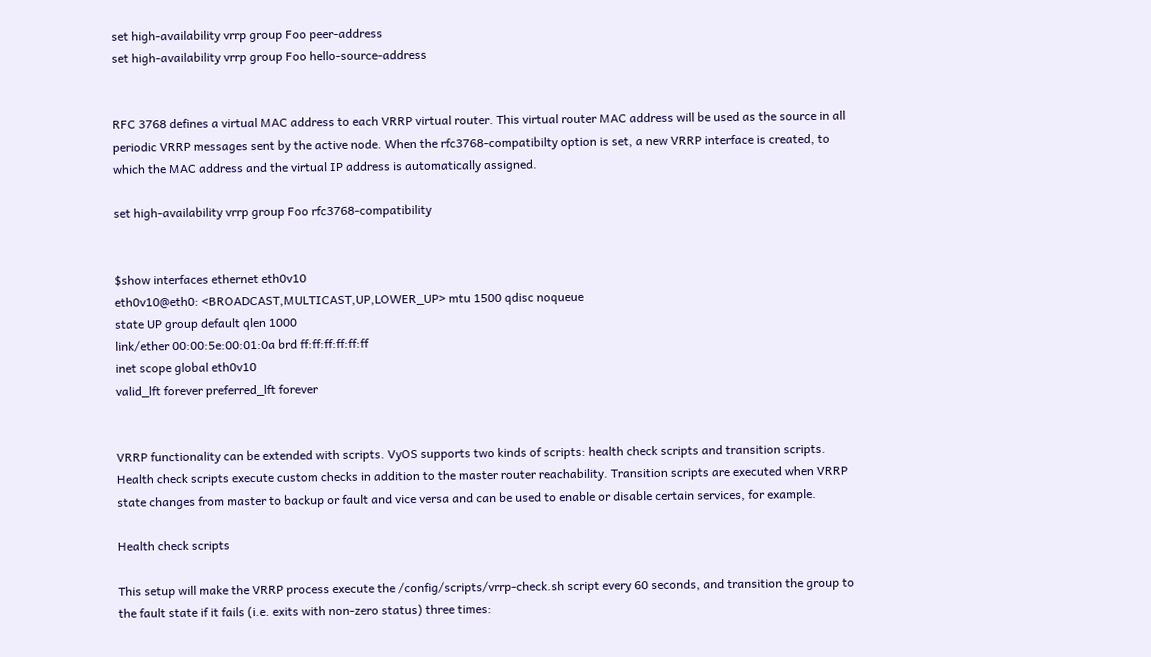set high-availability vrrp group Foo peer-address
set high-availability vrrp group Foo hello-source-address


RFC 3768 defines a virtual MAC address to each VRRP virtual router. This virtual router MAC address will be used as the source in all periodic VRRP messages sent by the active node. When the rfc3768-compatibilty option is set, a new VRRP interface is created, to which the MAC address and the virtual IP address is automatically assigned.

set high-availability vrrp group Foo rfc3768-compatibility


$show interfaces ethernet eth0v10
eth0v10@eth0: <BROADCAST,MULTICAST,UP,LOWER_UP> mtu 1500 qdisc noqueue
state UP group default qlen 1000
link/ether 00:00:5e:00:01:0a brd ff:ff:ff:ff:ff:ff
inet scope global eth0v10
valid_lft forever preferred_lft forever


VRRP functionality can be extended with scripts. VyOS supports two kinds of scripts: health check scripts and transition scripts. Health check scripts execute custom checks in addition to the master router reachability. Transition scripts are executed when VRRP state changes from master to backup or fault and vice versa and can be used to enable or disable certain services, for example.

Health check scripts

This setup will make the VRRP process execute the /config/scripts/vrrp-check.sh script every 60 seconds, and transition the group to the fault state if it fails (i.e. exits with non-zero status) three times: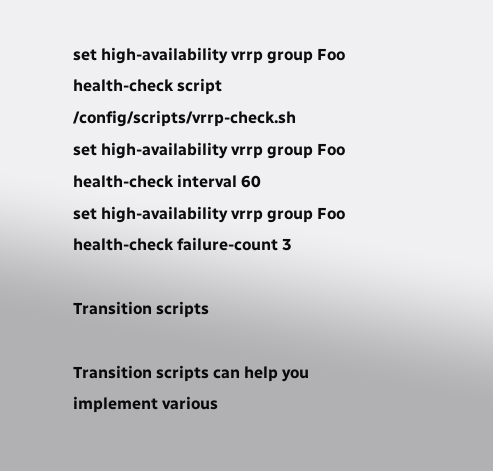set high-availability vrrp group Foo health-check script /config/scripts/vrrp-check.sh
set high-availability vrrp group Foo health-check interval 60
set high-availability vrrp group Foo health-check failure-count 3

Transition scripts

Transition scripts can help you implement various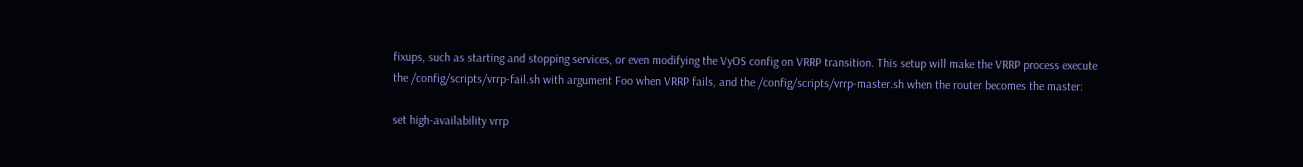fixups, such as starting and stopping services, or even modifying the VyOS config on VRRP transition. This setup will make the VRRP process execute the /config/scripts/vrrp-fail.sh with argument Foo when VRRP fails, and the /config/scripts/vrrp-master.sh when the router becomes the master:

set high-availability vrrp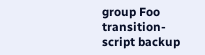group Foo transition-script backup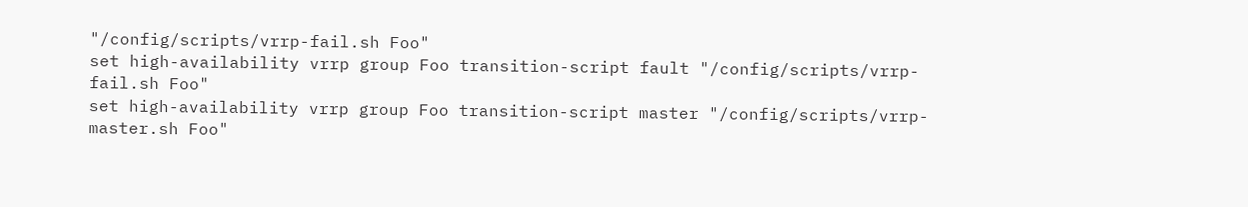"/config/scripts/vrrp-fail.sh Foo"
set high-availability vrrp group Foo transition-script fault "/config/scripts/vrrp-fail.sh Foo"
set high-availability vrrp group Foo transition-script master "/config/scripts/vrrp-master.sh Foo"